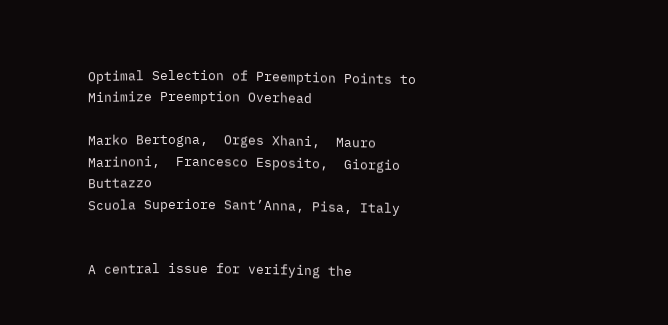Optimal Selection of Preemption Points to Minimize Preemption Overhead

Marko Bertogna,  Orges Xhani,  Mauro Marinoni,  Francesco Esposito,  Giorgio Buttazzo
Scuola Superiore Sant’Anna, Pisa, Italy


A central issue for verifying the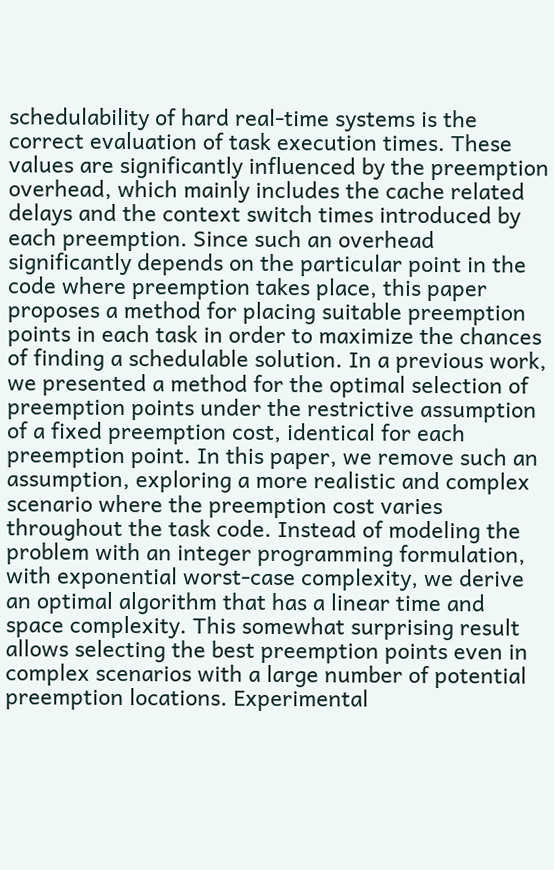schedulability of hard real-time systems is the correct evaluation of task execution times. These values are significantly influenced by the preemption overhead, which mainly includes the cache related delays and the context switch times introduced by each preemption. Since such an overhead significantly depends on the particular point in the code where preemption takes place, this paper proposes a method for placing suitable preemption points in each task in order to maximize the chances of finding a schedulable solution. In a previous work, we presented a method for the optimal selection of preemption points under the restrictive assumption of a fixed preemption cost, identical for each preemption point. In this paper, we remove such an assumption, exploring a more realistic and complex scenario where the preemption cost varies throughout the task code. Instead of modeling the problem with an integer programming formulation, with exponential worst-case complexity, we derive an optimal algorithm that has a linear time and space complexity. This somewhat surprising result allows selecting the best preemption points even in complex scenarios with a large number of potential preemption locations. Experimental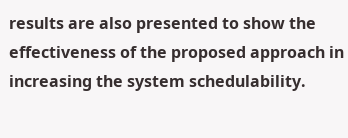results are also presented to show the effectiveness of the proposed approach in increasing the system schedulability.